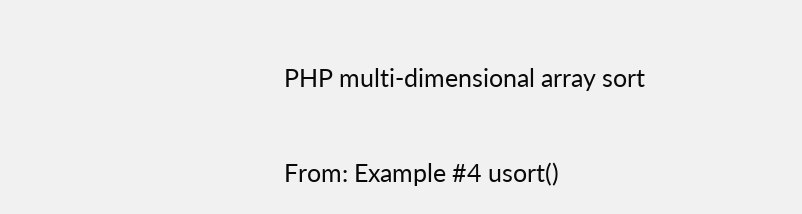PHP multi-dimensional array sort

From: Example #4 usort()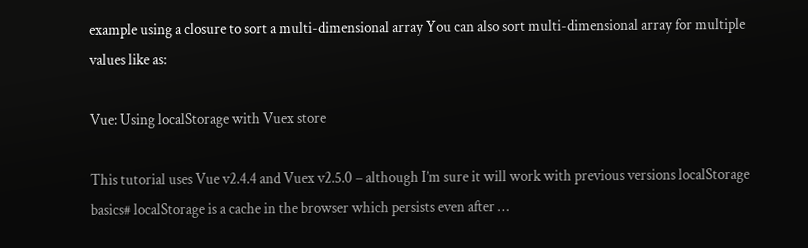example using a closure to sort a multi-dimensional array You can also sort multi-dimensional array for multiple values like as:

Vue: Using localStorage with Vuex store

This tutorial uses Vue v2.4.4 and Vuex v2.5.0 – although I’m sure it will work with previous versions localStorage basics# localStorage is a cache in the browser which persists even after …